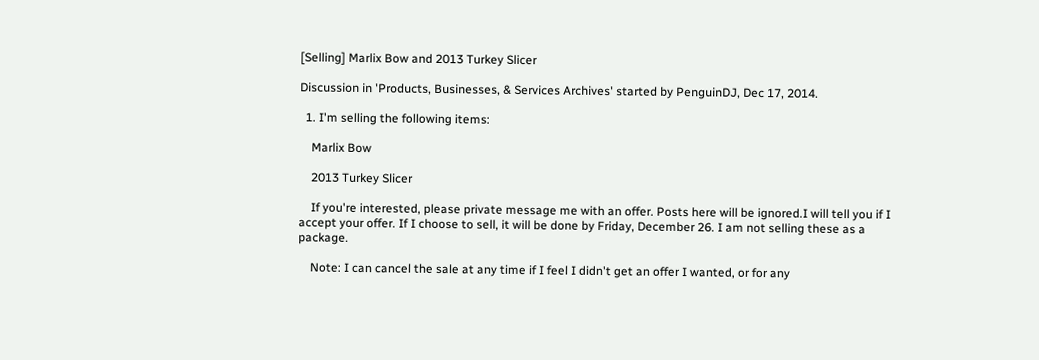[Selling] Marlix Bow and 2013 Turkey Slicer

Discussion in 'Products, Businesses, & Services Archives' started by PenguinDJ, Dec 17, 2014.

  1. I'm selling the following items:

    Marlix Bow

    2013 Turkey Slicer

    If you're interested, please private message me with an offer. Posts here will be ignored.I will tell you if I accept your offer. If I choose to sell, it will be done by Friday, December 26. I am not selling these as a package.

    Note: I can cancel the sale at any time if I feel I didn't get an offer I wanted, or for any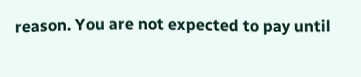reason. You are not expected to pay until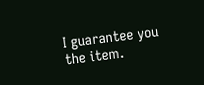I guarantee you the item.